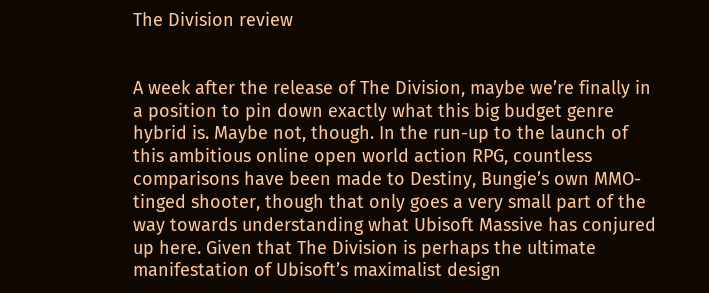The Division review


A week after the release of The Division, maybe we’re finally in a position to pin down exactly what this big budget genre hybrid is. Maybe not, though. In the run-up to the launch of this ambitious online open world action RPG, countless comparisons have been made to Destiny, Bungie’s own MMO-tinged shooter, though that only goes a very small part of the way towards understanding what Ubisoft Massive has conjured up here. Given that The Division is perhaps the ultimate manifestation of Ubisoft’s maximalist design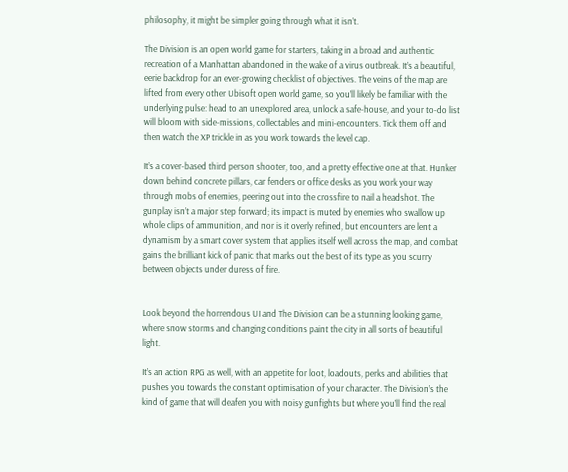philosophy, it might be simpler going through what it isn’t.

The Division is an open world game for starters, taking in a broad and authentic recreation of a Manhattan abandoned in the wake of a virus outbreak. It’s a beautiful, eerie backdrop for an ever-growing checklist of objectives. The veins of the map are lifted from every other Ubisoft open world game, so you’ll likely be familiar with the underlying pulse: head to an unexplored area, unlock a safe-house, and your to-do list will bloom with side-missions, collectables and mini-encounters. Tick them off and then watch the XP trickle in as you work towards the level cap.

It’s a cover-based third person shooter, too, and a pretty effective one at that. Hunker down behind concrete pillars, car fenders or office desks as you work your way through mobs of enemies, peering out into the crossfire to nail a headshot. The gunplay isn’t a major step forward; its impact is muted by enemies who swallow up whole clips of ammunition, and nor is it overly refined, but encounters are lent a dynamism by a smart cover system that applies itself well across the map, and combat gains the brilliant kick of panic that marks out the best of its type as you scurry between objects under duress of fire.


Look beyond the horrendous UI and The Division can be a stunning looking game, where snow storms and changing conditions paint the city in all sorts of beautiful light.

It’s an action RPG as well, with an appetite for loot, loadouts, perks and abilities that pushes you towards the constant optimisation of your character. The Division’s the kind of game that will deafen you with noisy gunfights but where you’ll find the real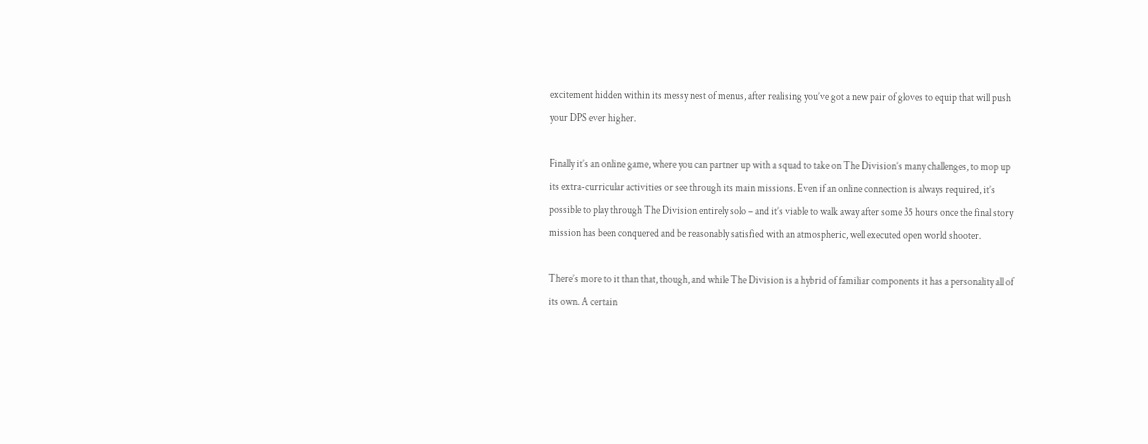excitement hidden within its messy nest of menus, after realising you’ve got a new pair of gloves to equip that will push your DPS ever higher.

Finally it’s an online game, where you can partner up with a squad to take on The Division’s many challenges, to mop up its extra-curricular activities or see through its main missions. Even if an online connection is always required, it’s possible to play through The Division entirely solo – and it’s viable to walk away after some 35 hours once the final story mission has been conquered and be reasonably satisfied with an atmospheric, well executed open world shooter.

There’s more to it than that, though, and while The Division is a hybrid of familiar components it has a personality all of its own. A certain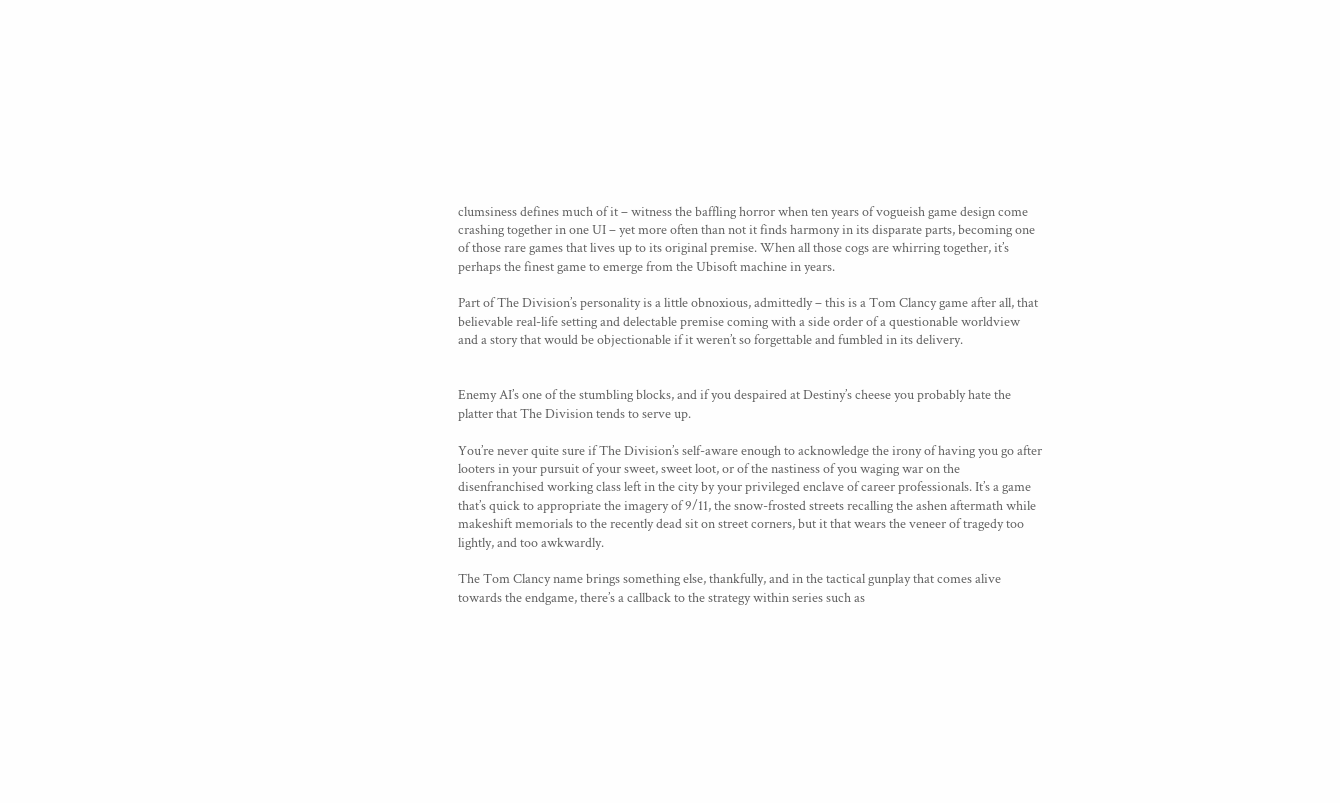clumsiness defines much of it – witness the baffling horror when ten years of vogueish game design come crashing together in one UI – yet more often than not it finds harmony in its disparate parts, becoming one of those rare games that lives up to its original premise. When all those cogs are whirring together, it’s perhaps the finest game to emerge from the Ubisoft machine in years.

Part of The Division’s personality is a little obnoxious, admittedly – this is a Tom Clancy game after all, that believable real-life setting and delectable premise coming with a side order of a questionable worldview and a story that would be objectionable if it weren’t so forgettable and fumbled in its delivery.


Enemy AI’s one of the stumbling blocks, and if you despaired at Destiny’s cheese you probably hate the platter that The Division tends to serve up.

You’re never quite sure if The Division’s self-aware enough to acknowledge the irony of having you go after looters in your pursuit of your sweet, sweet loot, or of the nastiness of you waging war on the disenfranchised working class left in the city by your privileged enclave of career professionals. It’s a game that’s quick to appropriate the imagery of 9/11, the snow-frosted streets recalling the ashen aftermath while makeshift memorials to the recently dead sit on street corners, but it that wears the veneer of tragedy too lightly, and too awkwardly.

The Tom Clancy name brings something else, thankfully, and in the tactical gunplay that comes alive towards the endgame, there’s a callback to the strategy within series such as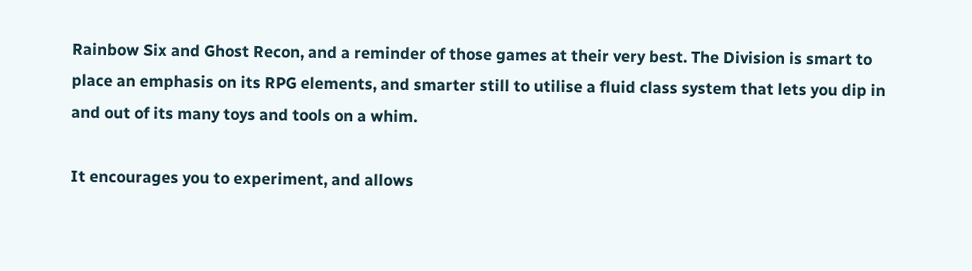Rainbow Six and Ghost Recon, and a reminder of those games at their very best. The Division is smart to place an emphasis on its RPG elements, and smarter still to utilise a fluid class system that lets you dip in and out of its many toys and tools on a whim.

It encourages you to experiment, and allows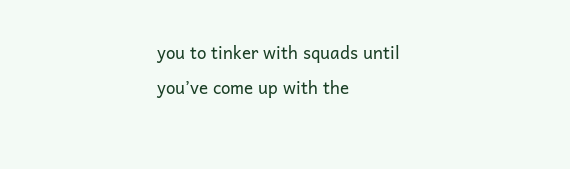you to tinker with squads until you’ve come up with the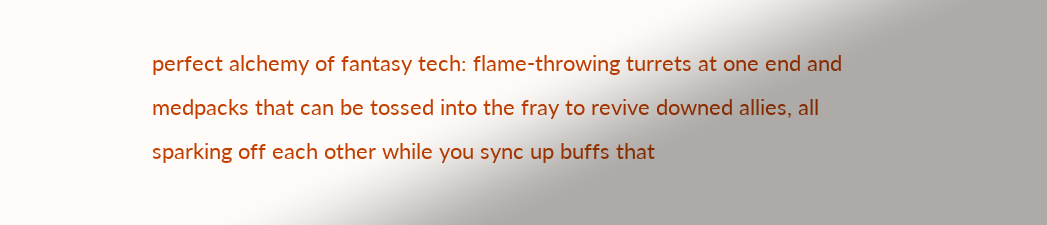perfect alchemy of fantasy tech: flame-throwing turrets at one end and medpacks that can be tossed into the fray to revive downed allies, all sparking off each other while you sync up buffs that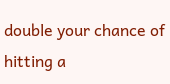double your chance of hitting a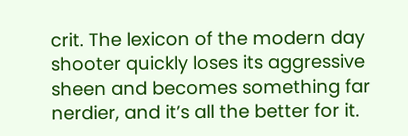crit. The lexicon of the modern day shooter quickly loses its aggressive sheen and becomes something far nerdier, and it’s all the better for it.